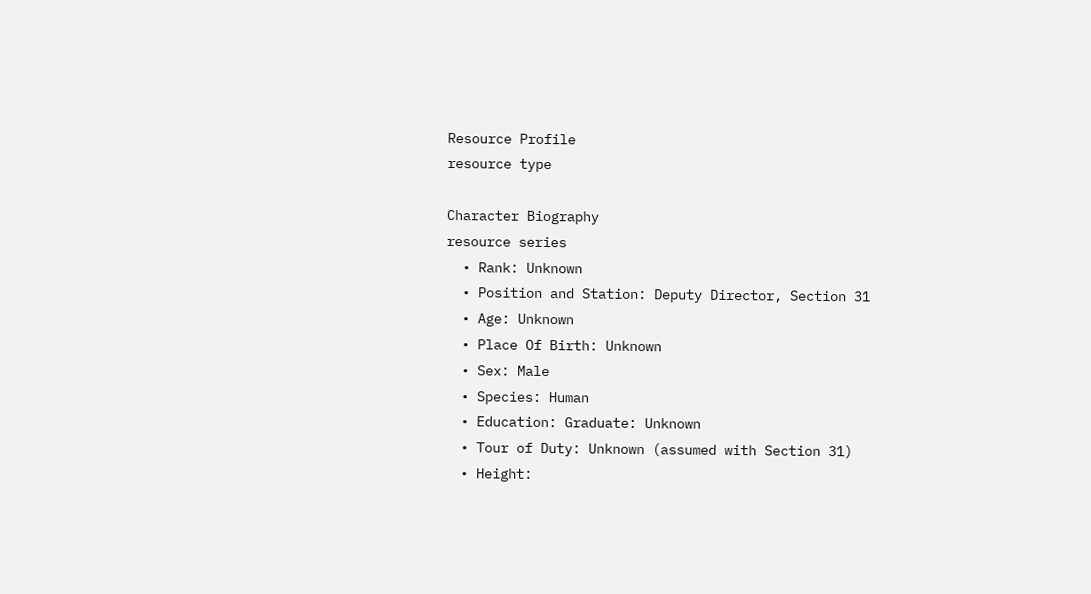Resource Profile
resource type

Character Biography
resource series
  • Rank: Unknown
  • Position and Station: Deputy Director, Section 31
  • Age: Unknown
  • Place Of Birth: Unknown
  • Sex: Male
  • Species: Human
  • Education: Graduate: Unknown
  • Tour of Duty: Unknown (assumed with Section 31)
  • Height: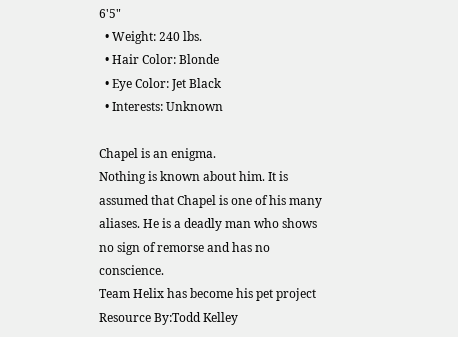6'5"
  • Weight: 240 lbs.
  • Hair Color: Blonde
  • Eye Color: Jet Black
  • Interests: Unknown

Chapel is an enigma.
Nothing is known about him. It is assumed that Chapel is one of his many aliases. He is a deadly man who shows no sign of remorse and has no conscience.
Team Helix has become his pet project
Resource By:Todd Kelley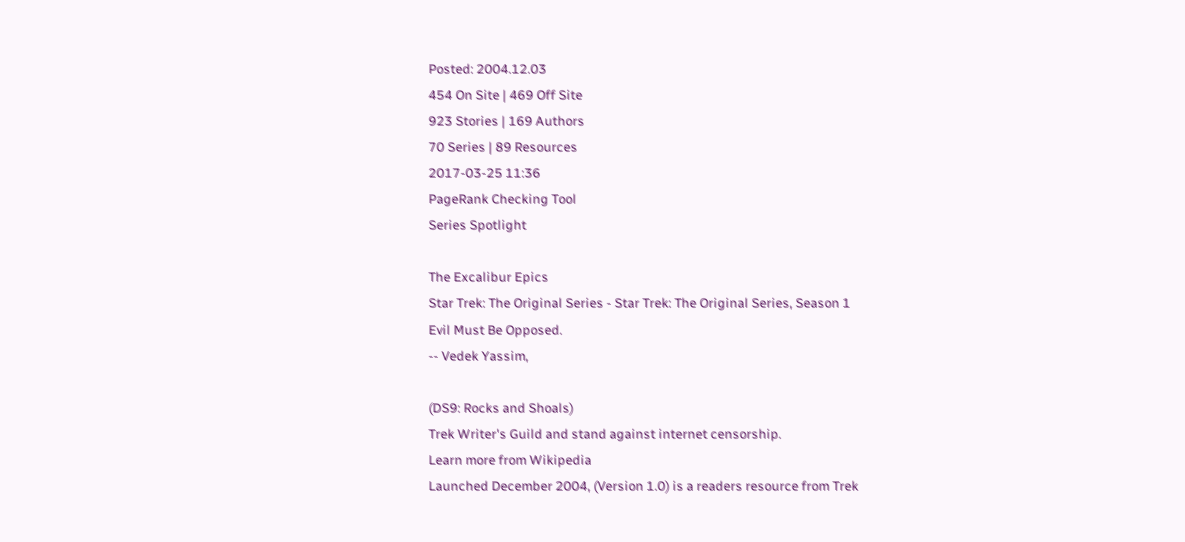Posted: 2004.12.03
454 On Site | 469 Off Site
923 Stories | 169 Authors
70 Series | 89 Resources
2017-03-25 11:36
PageRank Checking Tool
Series Spotlight

The Excalibur Epics
Star Trek: The Original Series - Star Trek: The Original Series, Season 1
Evil Must Be Opposed.
-- Vedek Yassim,

(DS9: Rocks and Shoals)
Trek Writer's Guild and stand against internet censorship.
Learn more from Wikipedia
Launched December 2004, (Version 1.0) is a readers resource from Trek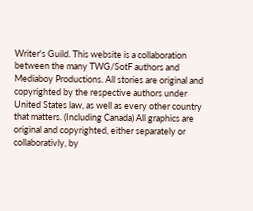Writer's Guild. This website is a collaboration between the many TWG/SotF authors and Mediaboy Productions. All stories are original and copyrighted by the respective authors under United States law, as well as every other country that matters. (Including Canada) All graphics are original and copyrighted, either separately or collaborativly, by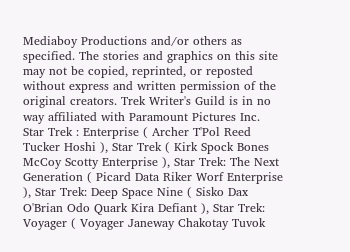Mediaboy Productions and/or others as specified. The stories and graphics on this site may not be copied, reprinted, or reposted without express and written permission of the original creators. Trek Writer's Guild is in no way affiliated with Paramount Pictures Inc. Star Trek : Enterprise ( Archer T'Pol Reed Tucker Hoshi ), Star Trek ( Kirk Spock Bones McCoy Scotty Enterprise ), Star Trek: The Next Generation ( Picard Data Riker Worf Enterprise ), Star Trek: Deep Space Nine ( Sisko Dax O'Brian Odo Quark Kira Defiant ), Star Trek: Voyager ( Voyager Janeway Chakotay Tuvok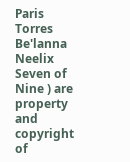Paris Torres Be'lanna Neelix Seven of Nine ) are property and copyright of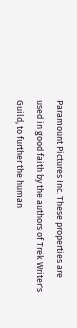Paramount Pictures Inc. These properties are used in good faith by the authors of Trek Writer's Guild, to further the human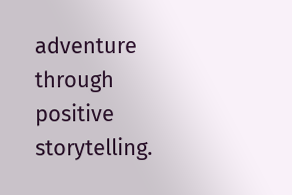adventure through positive storytelling.